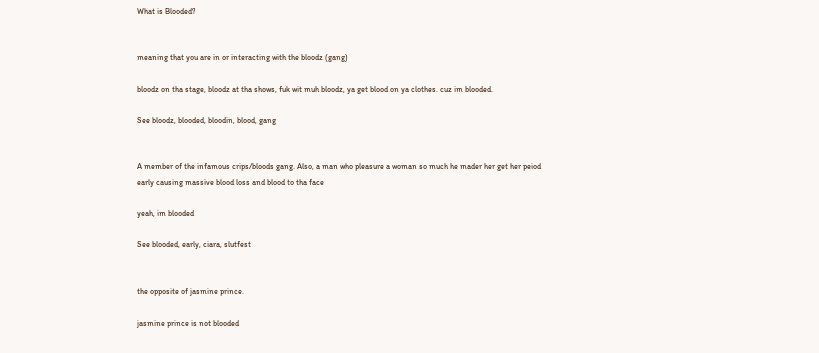What is Blooded?


meaning that you are in or interacting with the bloodz (gang)

bloodz on tha stage, bloodz at tha shows, fuk wit muh bloodz, ya get blood on ya clothes. cuz im blooded.

See bloodz, blooded, bloodin, blood, gang


A member of the infamous crips/bloods gang. Also, a man who pleasure a woman so much he mader her get her peiod early causing massive blood loss and blood to tha face

yeah, im blooded

See blooded, early, ciara, slutfest


the opposite of jasmine prince.

jasmine prince is not blooded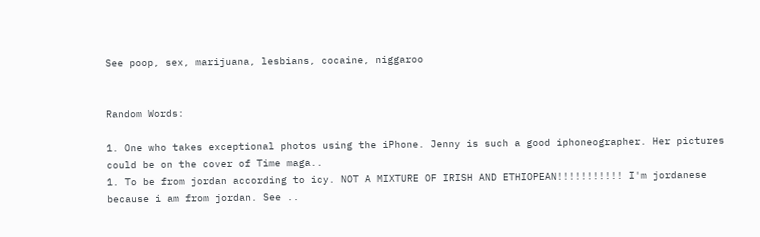See poop, sex, marijuana, lesbians, cocaine, niggaroo


Random Words:

1. One who takes exceptional photos using the iPhone. Jenny is such a good iphoneographer. Her pictures could be on the cover of Time maga..
1. To be from jordan according to icy. NOT A MIXTURE OF IRISH AND ETHIOPEAN!!!!!!!!!!! I'm jordanese because i am from jordan. See ..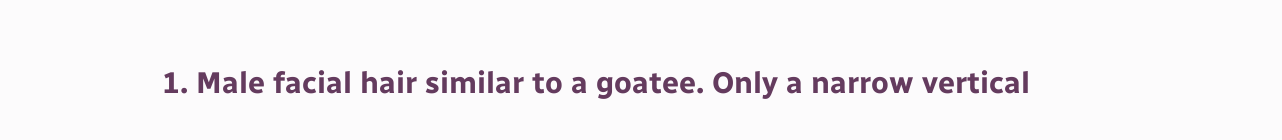1. Male facial hair similar to a goatee. Only a narrow vertical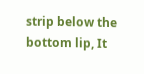strip below the bottom lip, It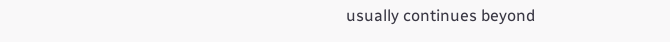usually continues beyond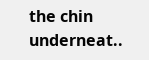the chin underneat..